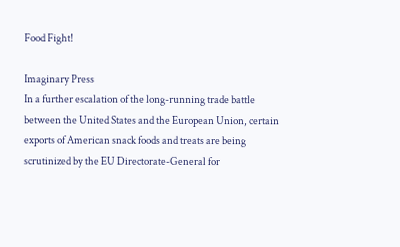Food Fight!

Imaginary Press
In a further escalation of the long-running trade battle between the United States and the European Union, certain exports of American snack foods and treats are being scrutinized by the EU Directorate-General for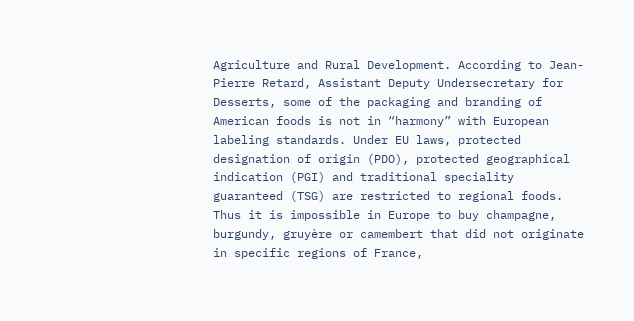Agriculture and Rural Development. According to Jean-Pierre Retard, Assistant Deputy Undersecretary for Desserts, some of the packaging and branding of American foods is not in “harmony” with European labeling standards. Under EU laws, protected designation of origin (PDO), protected geographical indication (PGI) and traditional speciality guaranteed (TSG) are restricted to regional foods. Thus it is impossible in Europe to buy champagne, burgundy, gruyère or camembert that did not originate in specific regions of France,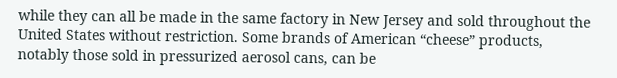while they can all be made in the same factory in New Jersey and sold throughout the United States without restriction. Some brands of American “cheese” products, notably those sold in pressurized aerosol cans, can be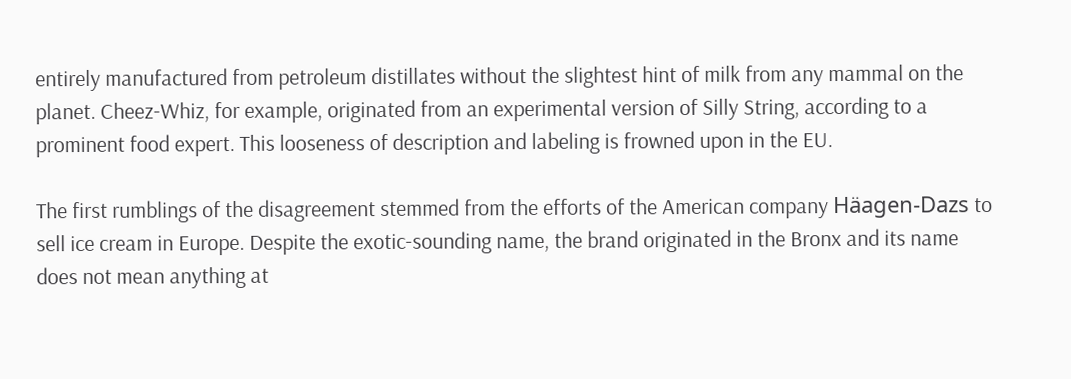entirely manufactured from petroleum distillates without the slightest hint of milk from any mammal on the planet. Cheez-Whiz, for example, originated from an experimental version of Silly String, according to a prominent food expert. This looseness of description and labeling is frowned upon in the EU.

The first rumblings of the disagreement stemmed from the efforts of the American company Häagen-Dazs to sell ice cream in Europe. Despite the exotic-sounding name, the brand originated in the Bronx and its name does not mean anything at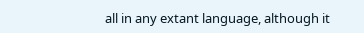all in any extant language, although it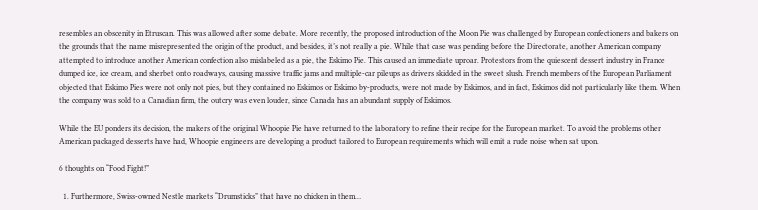resembles an obscenity in Etruscan. This was allowed after some debate. More recently, the proposed introduction of the Moon Pie was challenged by European confectioners and bakers on the grounds that the name misrepresented the origin of the product, and besides, it’s not really a pie. While that case was pending before the Directorate, another American company attempted to introduce another American confection also mislabeled as a pie, the Eskimo Pie. This caused an immediate uproar. Protestors from the quiescent dessert industry in France dumped ice, ice cream, and sherbet onto roadways, causing massive traffic jams and multiple-car pileups as drivers skidded in the sweet slush. French members of the European Parliament objected that Eskimo Pies were not only not pies, but they contained no Eskimos or Eskimo by-products, were not made by Eskimos, and in fact, Eskimos did not particularly like them. When the company was sold to a Canadian firm, the outcry was even louder, since Canada has an abundant supply of Eskimos.

While the EU ponders its decision, the makers of the original Whoopie Pie have returned to the laboratory to refine their recipe for the European market. To avoid the problems other American packaged desserts have had, Whoopie engineers are developing a product tailored to European requirements which will emit a rude noise when sat upon.

6 thoughts on “Food Fight!”

  1. Furthermore, Swiss-owned Nestle markets “Drumsticks” that have no chicken in them…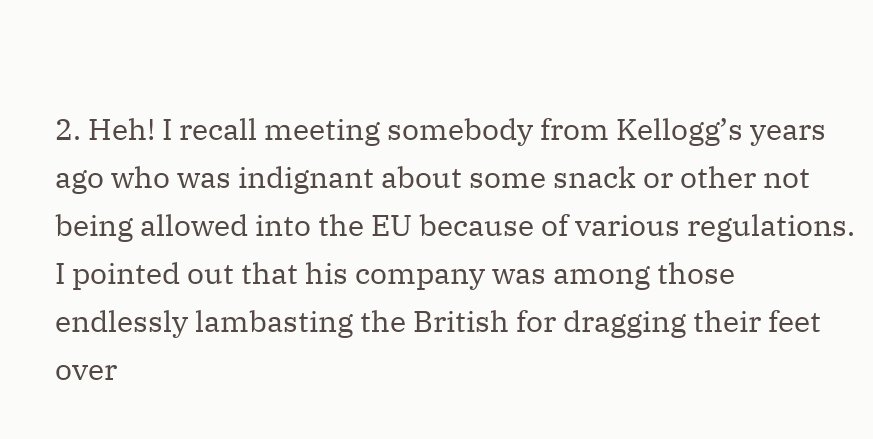2. Heh! I recall meeting somebody from Kellogg’s years ago who was indignant about some snack or other not being allowed into the EU because of various regulations. I pointed out that his company was among those endlessly lambasting the British for dragging their feet over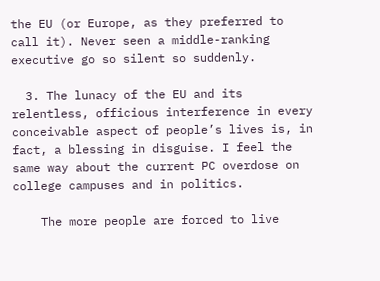the EU (or Europe, as they preferred to call it). Never seen a middle-ranking executive go so silent so suddenly.

  3. The lunacy of the EU and its relentless, officious interference in every conceivable aspect of people’s lives is, in fact, a blessing in disguise. I feel the same way about the current PC overdose on college campuses and in politics.

    The more people are forced to live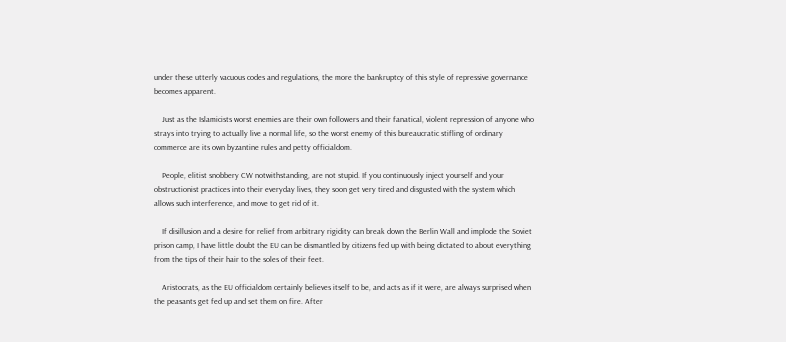under these utterly vacuous codes and regulations, the more the bankruptcy of this style of repressive governance becomes apparent.

    Just as the Islamicists worst enemies are their own followers and their fanatical, violent repression of anyone who strays into trying to actually live a normal life, so the worst enemy of this bureaucratic stifling of ordinary commerce are its own byzantine rules and petty officialdom.

    People, elitist snobbery CW notwithstanding, are not stupid. If you continuously inject yourself and your obstructionist practices into their everyday lives, they soon get very tired and disgusted with the system which allows such interference, and move to get rid of it.

    If disillusion and a desire for relief from arbitrary rigidity can break down the Berlin Wall and implode the Soviet prison camp, I have little doubt the EU can be dismantled by citizens fed up with being dictated to about everything from the tips of their hair to the soles of their feet.

    Aristocrats, as the EU officialdom certainly believes itself to be, and acts as if it were, are always surprised when the peasants get fed up and set them on fire. After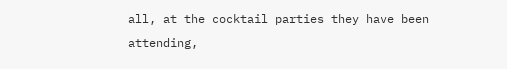all, at the cocktail parties they have been attending,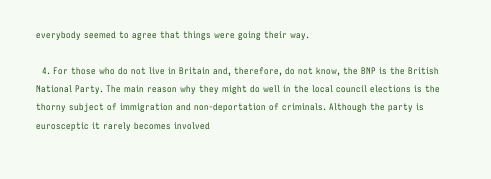everybody seemed to agree that things were going their way.

  4. For those who do not live in Britain and, therefore, do not know, the BNP is the British National Party. The main reason why they might do well in the local council elections is the thorny subject of immigration and non-deportation of criminals. Although the party is eurosceptic it rarely becomes involved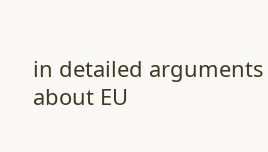in detailed arguments about EU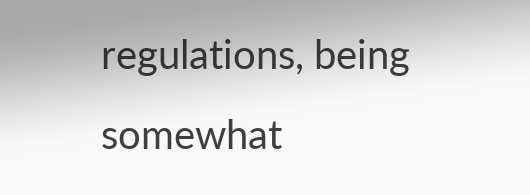regulations, being somewhat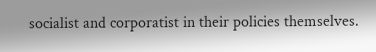socialist and corporatist in their policies themselves.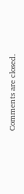Comments are closed.